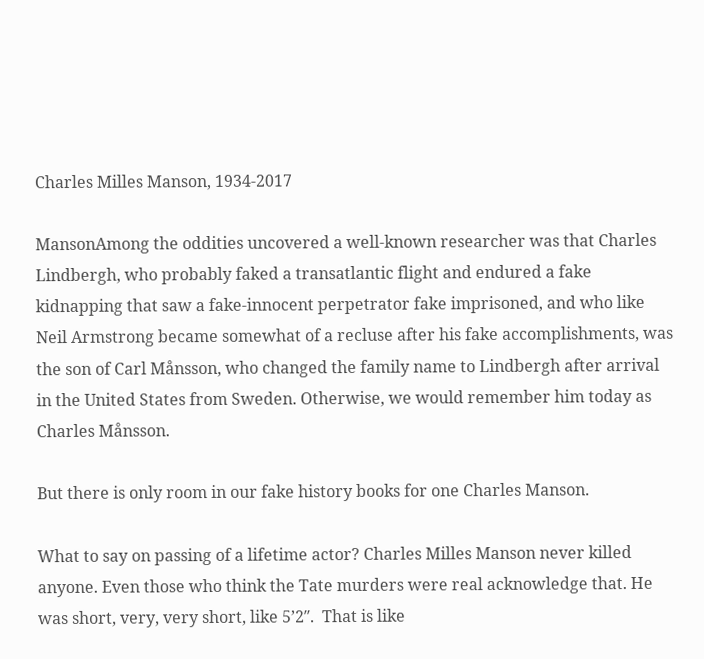Charles Milles Manson, 1934-2017

MansonAmong the oddities uncovered a well-known researcher was that Charles Lindbergh, who probably faked a transatlantic flight and endured a fake kidnapping that saw a fake-innocent perpetrator fake imprisoned, and who like Neil Armstrong became somewhat of a recluse after his fake accomplishments, was the son of Carl Månsson, who changed the family name to Lindbergh after arrival in the United States from Sweden. Otherwise, we would remember him today as Charles Månsson.

But there is only room in our fake history books for one Charles Manson.

What to say on passing of a lifetime actor? Charles Milles Manson never killed anyone. Even those who think the Tate murders were real acknowledge that. He was short, very, very short, like 5’2″.  That is like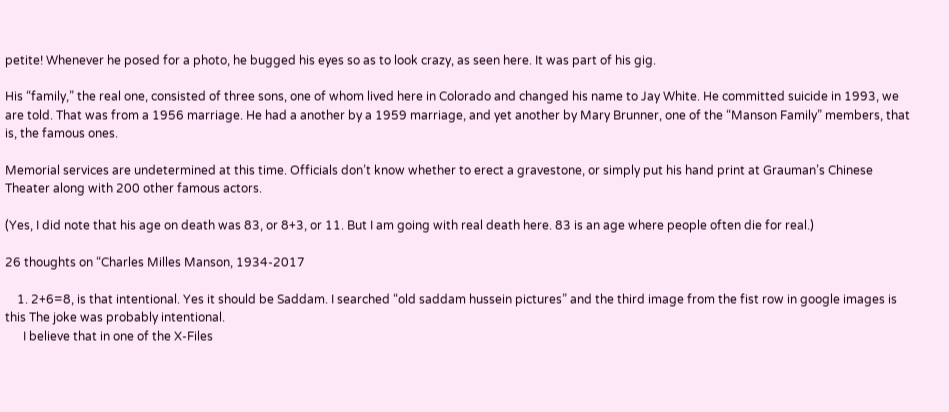petite! Whenever he posed for a photo, he bugged his eyes so as to look crazy, as seen here. It was part of his gig.

His “family,” the real one, consisted of three sons, one of whom lived here in Colorado and changed his name to Jay White. He committed suicide in 1993, we are told. That was from a 1956 marriage. He had a another by a 1959 marriage, and yet another by Mary Brunner, one of the “Manson Family” members, that is, the famous ones.

Memorial services are undetermined at this time. Officials don’t know whether to erect a gravestone, or simply put his hand print at Grauman’s Chinese Theater along with 200 other famous actors.

(Yes, I did note that his age on death was 83, or 8+3, or 11. But I am going with real death here. 83 is an age where people often die for real.)

26 thoughts on “Charles Milles Manson, 1934-2017

    1. 2+6=8, is that intentional. Yes it should be Saddam. I searched “old saddam hussein pictures” and the third image from the fist row in google images is this The joke was probably intentional.
      I believe that in one of the X-Files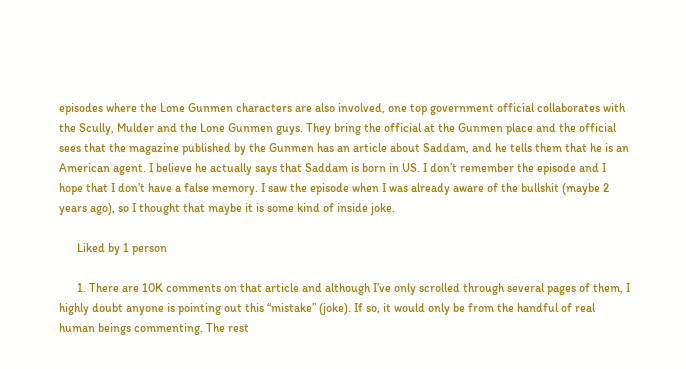episodes where the Lone Gunmen characters are also involved, one top government official collaborates with the Scully, Mulder and the Lone Gunmen guys. They bring the official at the Gunmen place and the official sees that the magazine published by the Gunmen has an article about Saddam, and he tells them that he is an American agent. I believe he actually says that Saddam is born in US. I don’t remember the episode and I hope that I don’t have a false memory. I saw the episode when I was already aware of the bullshit (maybe 2 years ago), so I thought that maybe it is some kind of inside joke.

      Liked by 1 person

      1. There are 10K comments on that article and although I’ve only scrolled through several pages of them, I highly doubt anyone is pointing out this “mistake” (joke). If so, it would only be from the handful of real human beings commenting. The rest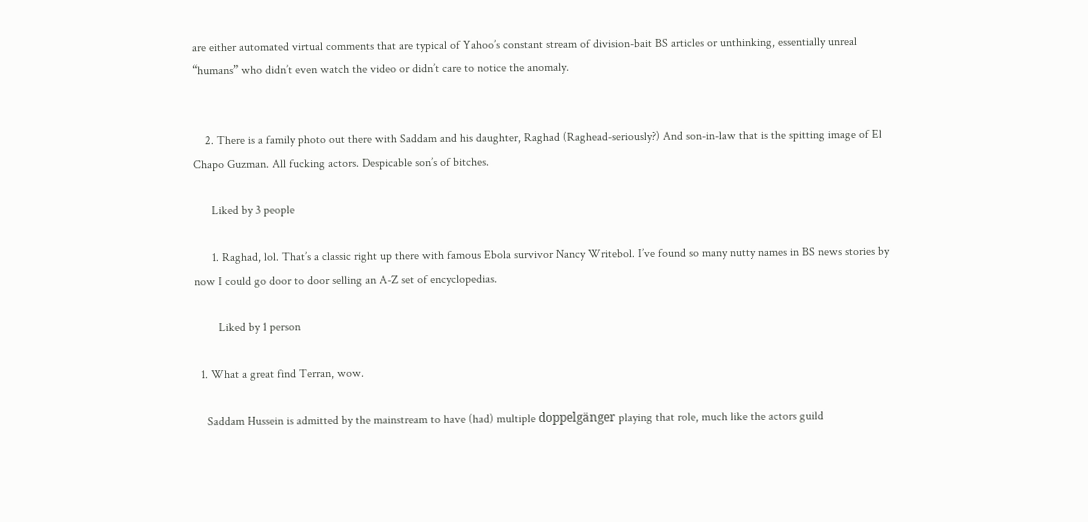are either automated virtual comments that are typical of Yahoo’s constant stream of division-bait BS articles or unthinking, essentially unreal “humans” who didn’t even watch the video or didn’t care to notice the anomaly.


    2. There is a family photo out there with Saddam and his daughter, Raghad (Raghead-seriously?) And son-in-law that is the spitting image of El Chapo Guzman. All fucking actors. Despicable son’s of bitches.

      Liked by 3 people

      1. Raghad, lol. That’s a classic right up there with famous Ebola survivor Nancy Writebol. I’ve found so many nutty names in BS news stories by now I could go door to door selling an A-Z set of encyclopedias.

        Liked by 1 person

  1. What a great find Terran, wow.

    Saddam Hussein is admitted by the mainstream to have (had) multiple doppelgänger playing that role, much like the actors guild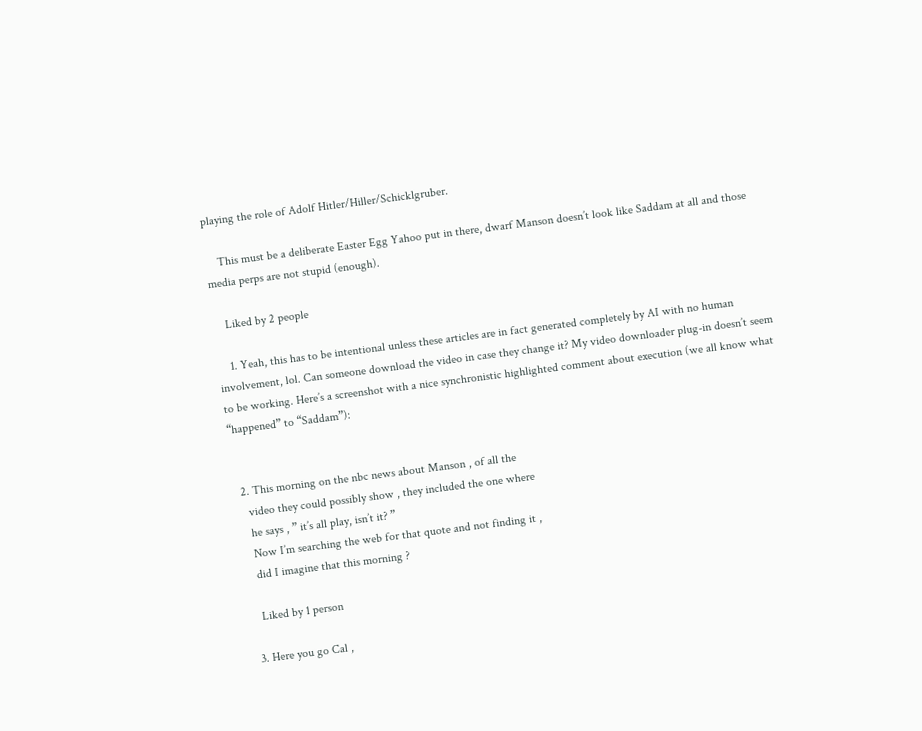playing the role of Adolf Hitler/Hiller/Schicklgruber.

    This must be a deliberate Easter Egg Yahoo put in there, dwarf Manson doesn’t look like Saddam at all and those media perps are not stupid (enough).

    Liked by 2 people

    1. Yeah, this has to be intentional unless these articles are in fact generated completely by AI with no human involvement, lol. Can someone download the video in case they change it? My video downloader plug-in doesn’t seem to be working. Here’s a screenshot with a nice synchronistic highlighted comment about execution (we all know what “happened” to “Saddam”):


  2. This morning on the nbc news about Manson , of all the
    video they could possibly show , they included the one where
    he says , ” it’s all play, isn’t it? ”
    Now I’m searching the web for that quote and not finding it ,
    did I imagine that this morning ?

    Liked by 1 person

  3. Here you go Cal ,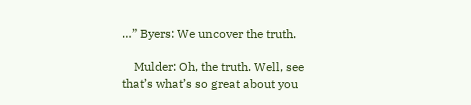…” Byers: We uncover the truth.

    Mulder: Oh, the truth. Well, see that’s what’s so great about you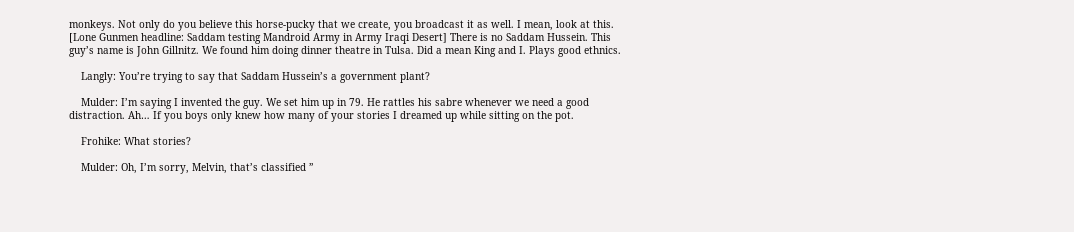monkeys. Not only do you believe this horse-pucky that we create, you broadcast it as well. I mean, look at this. [Lone Gunmen headline: Saddam testing Mandroid Army in Army Iraqi Desert] There is no Saddam Hussein. This guy’s name is John Gillnitz. We found him doing dinner theatre in Tulsa. Did a mean King and I. Plays good ethnics.

    Langly: You’re trying to say that Saddam Hussein’s a government plant?

    Mulder: I’m saying I invented the guy. We set him up in 79. He rattles his sabre whenever we need a good distraction. Ah… If you boys only knew how many of your stories I dreamed up while sitting on the pot.

    Frohike: What stories?

    Mulder: Oh, I’m sorry, Melvin, that’s classified ”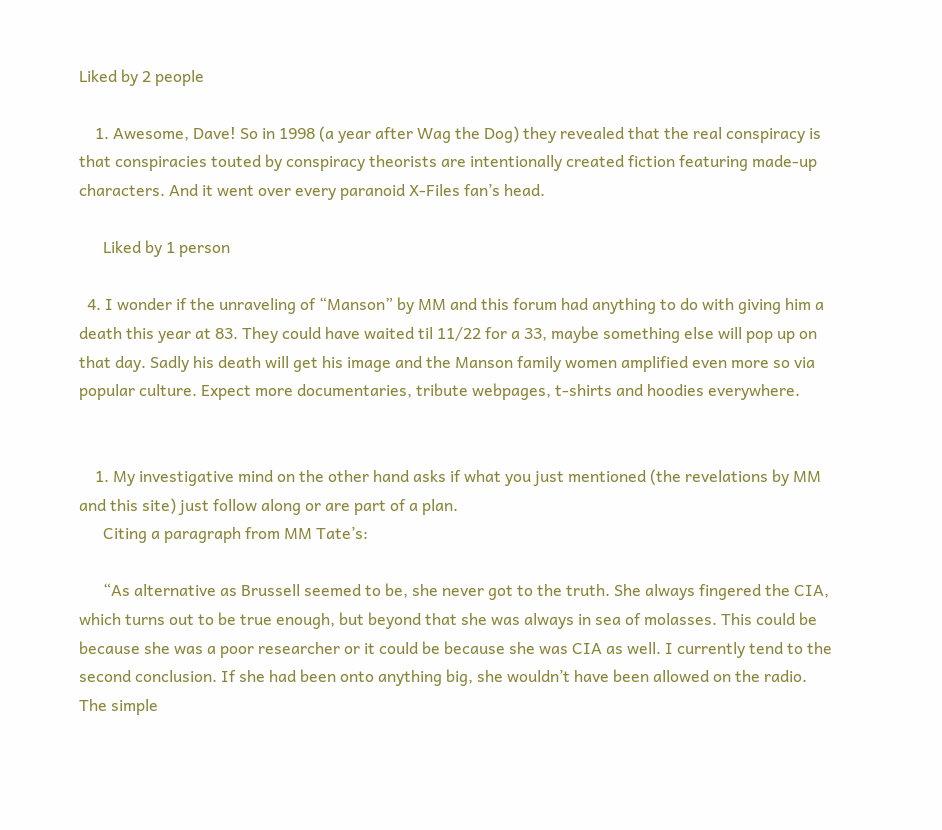Liked by 2 people

    1. Awesome, Dave! So in 1998 (a year after Wag the Dog) they revealed that the real conspiracy is that conspiracies touted by conspiracy theorists are intentionally created fiction featuring made-up characters. And it went over every paranoid X-Files fan’s head.

      Liked by 1 person

  4. I wonder if the unraveling of “Manson” by MM and this forum had anything to do with giving him a death this year at 83. They could have waited til 11/22 for a 33, maybe something else will pop up on that day. Sadly his death will get his image and the Manson family women amplified even more so via popular culture. Expect more documentaries, tribute webpages, t-shirts and hoodies everywhere.


    1. My investigative mind on the other hand asks if what you just mentioned (the revelations by MM and this site) just follow along or are part of a plan.
      Citing a paragraph from MM Tate’s:

      “As alternative as Brussell seemed to be, she never got to the truth. She always fingered the CIA, which turns out to be true enough, but beyond that she was always in sea of molasses. This could be because she was a poor researcher or it could be because she was CIA as well. I currently tend to the second conclusion. If she had been onto anything big, she wouldn’t have been allowed on the radio. The simple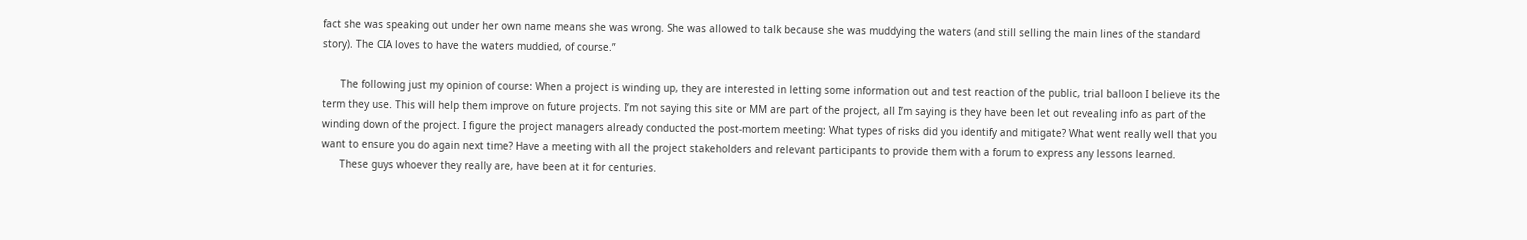fact she was speaking out under her own name means she was wrong. She was allowed to talk because she was muddying the waters (and still selling the main lines of the standard story). The CIA loves to have the waters muddied, of course.”

      The following just my opinion of course: When a project is winding up, they are interested in letting some information out and test reaction of the public, trial balloon I believe its the term they use. This will help them improve on future projects. I’m not saying this site or MM are part of the project, all I’m saying is they have been let out revealing info as part of the winding down of the project. I figure the project managers already conducted the post-mortem meeting: What types of risks did you identify and mitigate? What went really well that you want to ensure you do again next time? Have a meeting with all the project stakeholders and relevant participants to provide them with a forum to express any lessons learned.
      These guys whoever they really are, have been at it for centuries.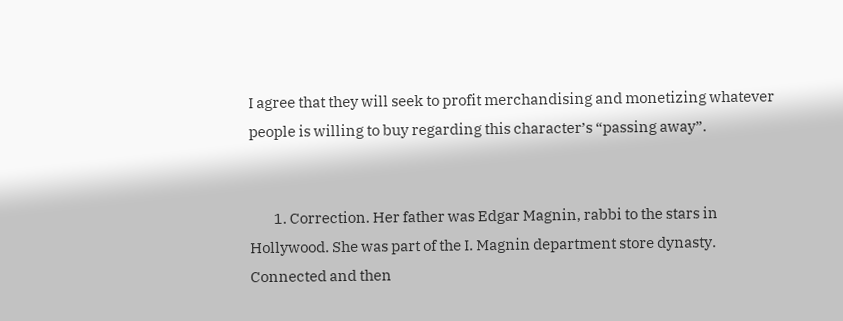I agree that they will seek to profit merchandising and monetizing whatever people is willing to buy regarding this character’s “passing away”.


        1. Correction. Her father was Edgar Magnin, rabbi to the stars in Hollywood. She was part of the I. Magnin department store dynasty. Connected and then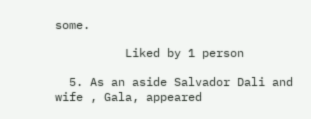some.

          Liked by 1 person

  5. As an aside Salvador Dali and wife , Gala, appeared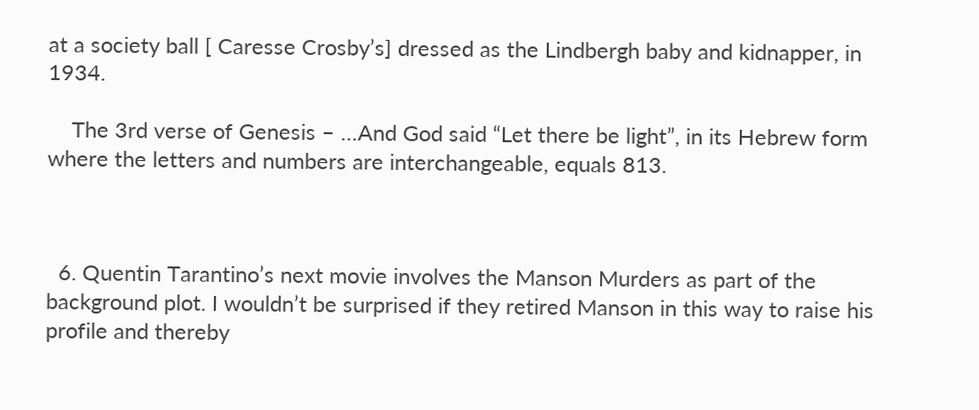at a society ball [ Caresse Crosby’s] dressed as the Lindbergh baby and kidnapper, in 1934.

    The 3rd verse of Genesis – …And God said “Let there be light”, in its Hebrew form where the letters and numbers are interchangeable, equals 813.



  6. Quentin Tarantino’s next movie involves the Manson Murders as part of the background plot. I wouldn’t be surprised if they retired Manson in this way to raise his profile and thereby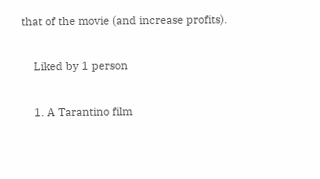that of the movie (and increase profits).

    Liked by 1 person

    1. A Tarantino film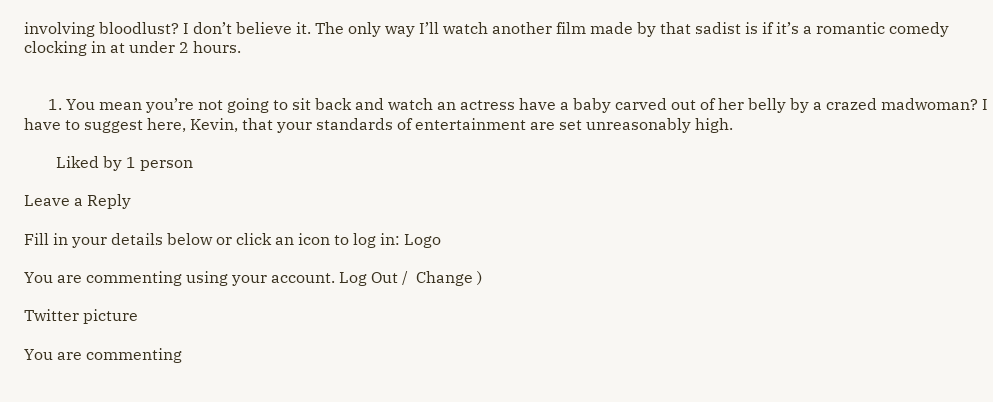involving bloodlust? I don’t believe it. The only way I’ll watch another film made by that sadist is if it’s a romantic comedy clocking in at under 2 hours.


      1. You mean you’re not going to sit back and watch an actress have a baby carved out of her belly by a crazed madwoman? I have to suggest here, Kevin, that your standards of entertainment are set unreasonably high.

        Liked by 1 person

Leave a Reply

Fill in your details below or click an icon to log in: Logo

You are commenting using your account. Log Out /  Change )

Twitter picture

You are commenting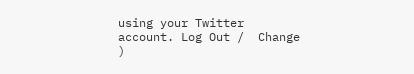using your Twitter account. Log Out /  Change )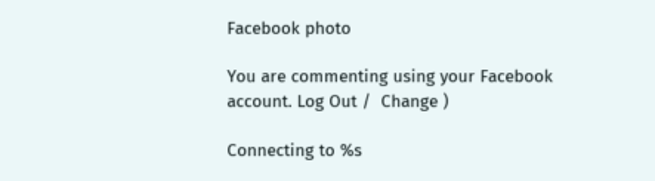Facebook photo

You are commenting using your Facebook account. Log Out /  Change )

Connecting to %s